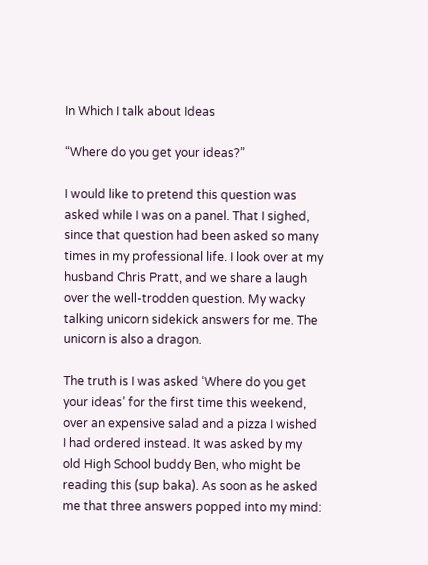In Which I talk about Ideas

“Where do you get your ideas?”

I would like to pretend this question was asked while I was on a panel. That I sighed, since that question had been asked so many times in my professional life. I look over at my husband Chris Pratt, and we share a laugh over the well-trodden question. My wacky talking unicorn sidekick answers for me. The unicorn is also a dragon.

The truth is I was asked ‘Where do you get your ideas’ for the first time this weekend, over an expensive salad and a pizza I wished I had ordered instead. It was asked by my old High School buddy Ben, who might be reading this (sup baka). As soon as he asked me that three answers popped into my mind: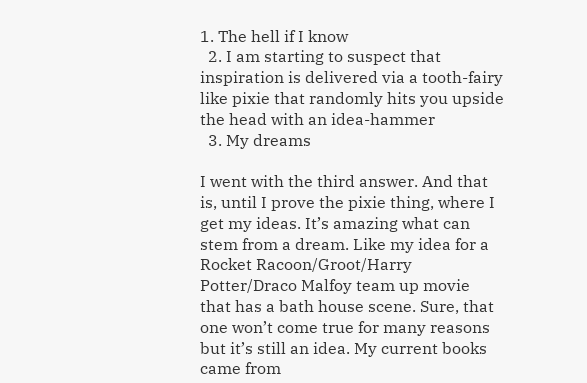1. The hell if I know
  2. I am starting to suspect that inspiration is delivered via a tooth-fairy like pixie that randomly hits you upside the head with an idea-hammer
  3. My dreams

I went with the third answer. And that is, until I prove the pixie thing, where I get my ideas. It’s amazing what can stem from a dream. Like my idea for a Rocket Racoon/Groot/Harry Potter/Draco Malfoy team up movie that has a bath house scene. Sure, that one won’t come true for many reasons but it’s still an idea. My current books came from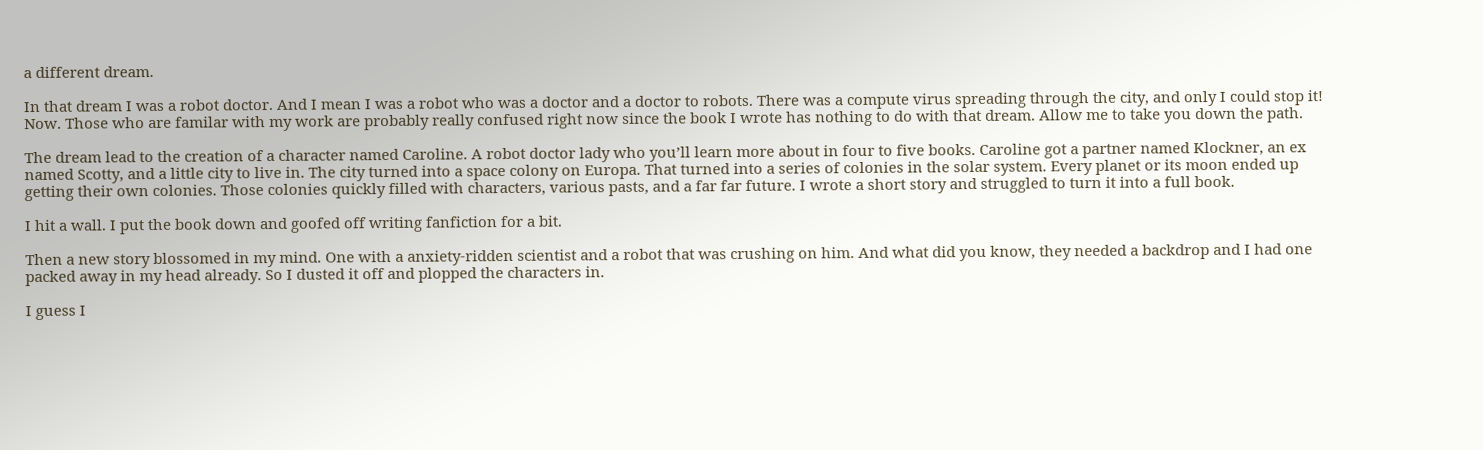a different dream.

In that dream I was a robot doctor. And I mean I was a robot who was a doctor and a doctor to robots. There was a compute virus spreading through the city, and only I could stop it! Now. Those who are familar with my work are probably really confused right now since the book I wrote has nothing to do with that dream. Allow me to take you down the path.

The dream lead to the creation of a character named Caroline. A robot doctor lady who you’ll learn more about in four to five books. Caroline got a partner named Klockner, an ex named Scotty, and a little city to live in. The city turned into a space colony on Europa. That turned into a series of colonies in the solar system. Every planet or its moon ended up getting their own colonies. Those colonies quickly filled with characters, various pasts, and a far far future. I wrote a short story and struggled to turn it into a full book.

I hit a wall. I put the book down and goofed off writing fanfiction for a bit.

Then a new story blossomed in my mind. One with a anxiety-ridden scientist and a robot that was crushing on him. And what did you know, they needed a backdrop and I had one packed away in my head already. So I dusted it off and plopped the characters in.

I guess I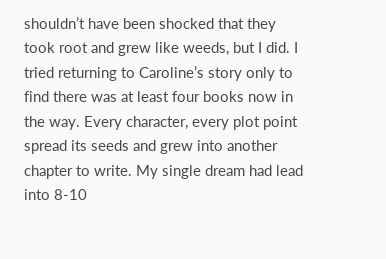shouldn’t have been shocked that they took root and grew like weeds, but I did. I tried returning to Caroline’s story only to find there was at least four books now in the way. Every character, every plot point spread its seeds and grew into another chapter to write. My single dream had lead into 8-10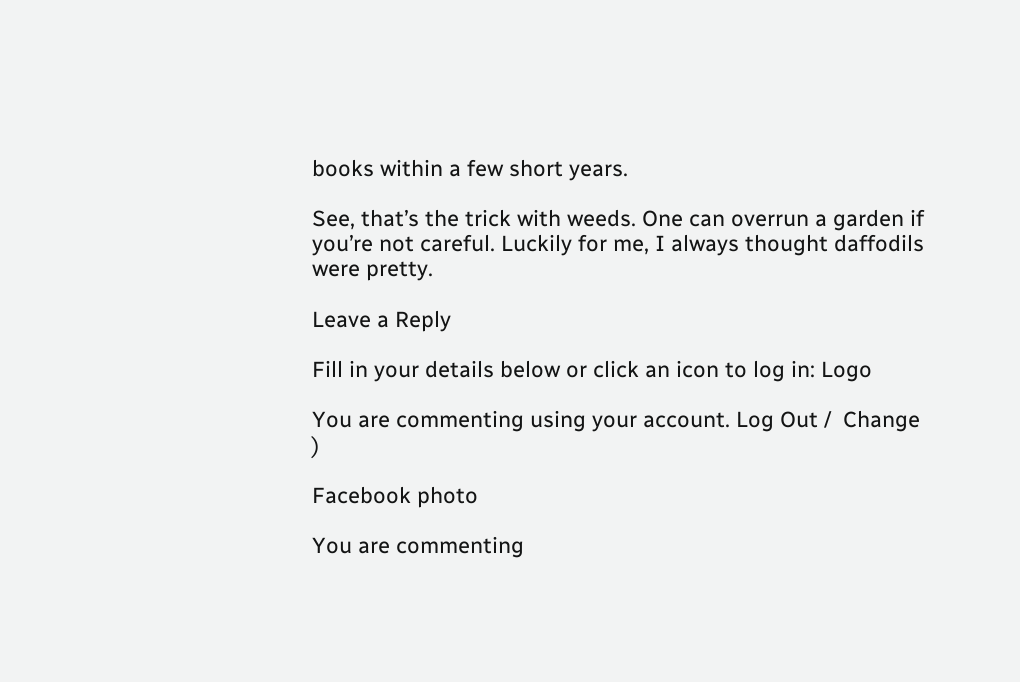books within a few short years.

See, that’s the trick with weeds. One can overrun a garden if you’re not careful. Luckily for me, I always thought daffodils were pretty.

Leave a Reply

Fill in your details below or click an icon to log in: Logo

You are commenting using your account. Log Out /  Change )

Facebook photo

You are commenting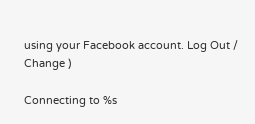using your Facebook account. Log Out /  Change )

Connecting to %s